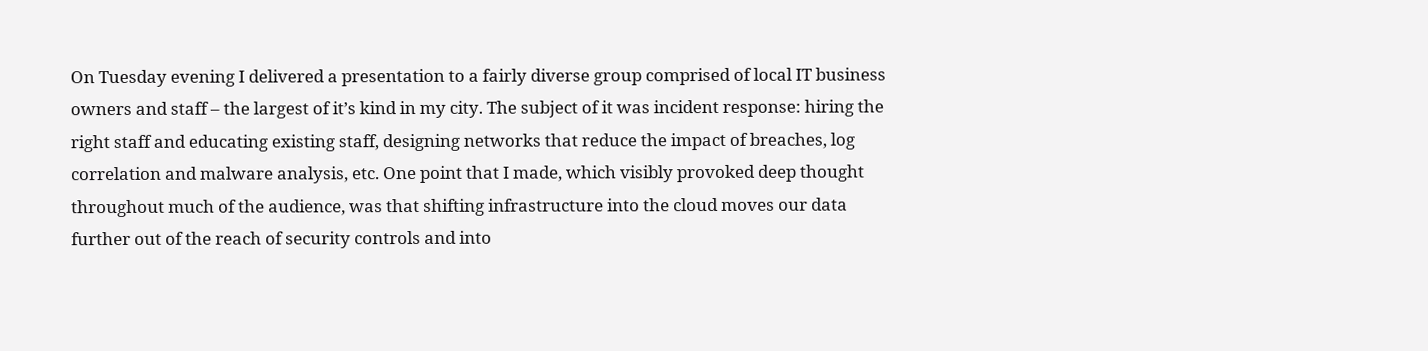On Tuesday evening I delivered a presentation to a fairly diverse group comprised of local IT business owners and staff – the largest of it’s kind in my city. The subject of it was incident response: hiring the right staff and educating existing staff, designing networks that reduce the impact of breaches, log correlation and malware analysis, etc. One point that I made, which visibly provoked deep thought throughout much of the audience, was that shifting infrastructure into the cloud moves our data further out of the reach of security controls and into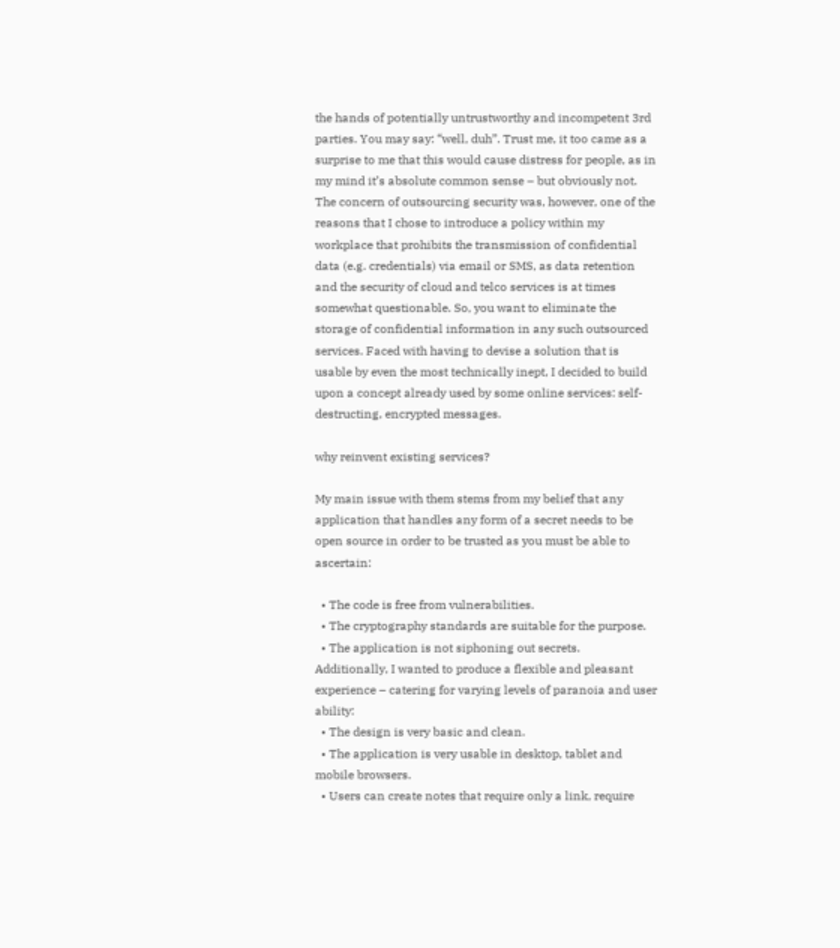the hands of potentially untrustworthy and incompetent 3rd parties. You may say: “well, duh”. Trust me, it too came as a surprise to me that this would cause distress for people, as in my mind it’s absolute common sense – but obviously not. The concern of outsourcing security was, however, one of the reasons that I chose to introduce a policy within my workplace that prohibits the transmission of confidential data (e.g. credentials) via email or SMS, as data retention and the security of cloud and telco services is at times somewhat questionable. So, you want to eliminate the storage of confidential information in any such outsourced services. Faced with having to devise a solution that is usable by even the most technically inept, I decided to build upon a concept already used by some online services: self-destructing, encrypted messages.

why reinvent existing services?

My main issue with them stems from my belief that any application that handles any form of a secret needs to be open source in order to be trusted as you must be able to ascertain:

  • The code is free from vulnerabilities.
  • The cryptography standards are suitable for the purpose.
  • The application is not siphoning out secrets.
Additionally, I wanted to produce a flexible and pleasant experience – catering for varying levels of paranoia and user ability:
  • The design is very basic and clean.
  • The application is very usable in desktop, tablet and mobile browsers.
  • Users can create notes that require only a link, require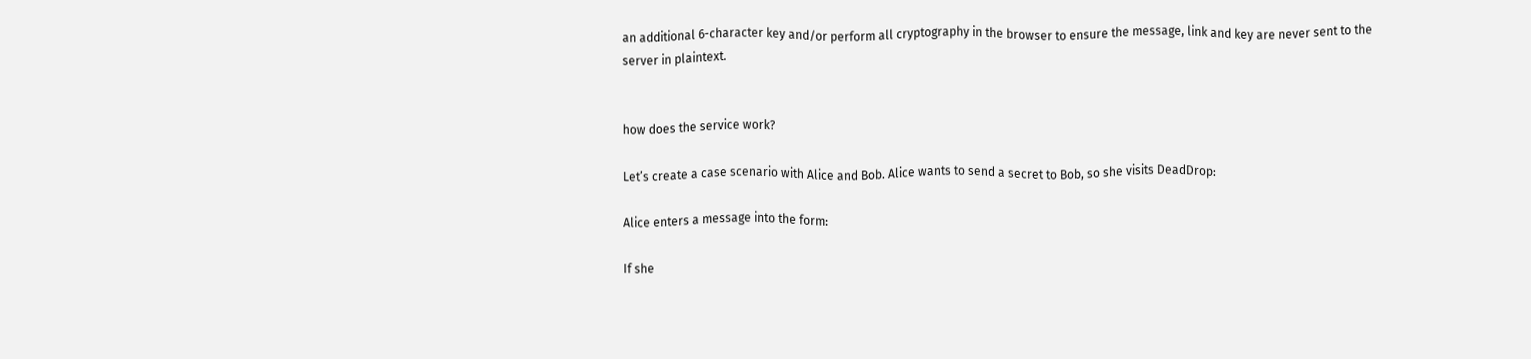an additional 6-character key and/or perform all cryptography in the browser to ensure the message, link and key are never sent to the server in plaintext.


how does the service work?

Let’s create a case scenario with Alice and Bob. Alice wants to send a secret to Bob, so she visits DeadDrop:

Alice enters a message into the form:

If she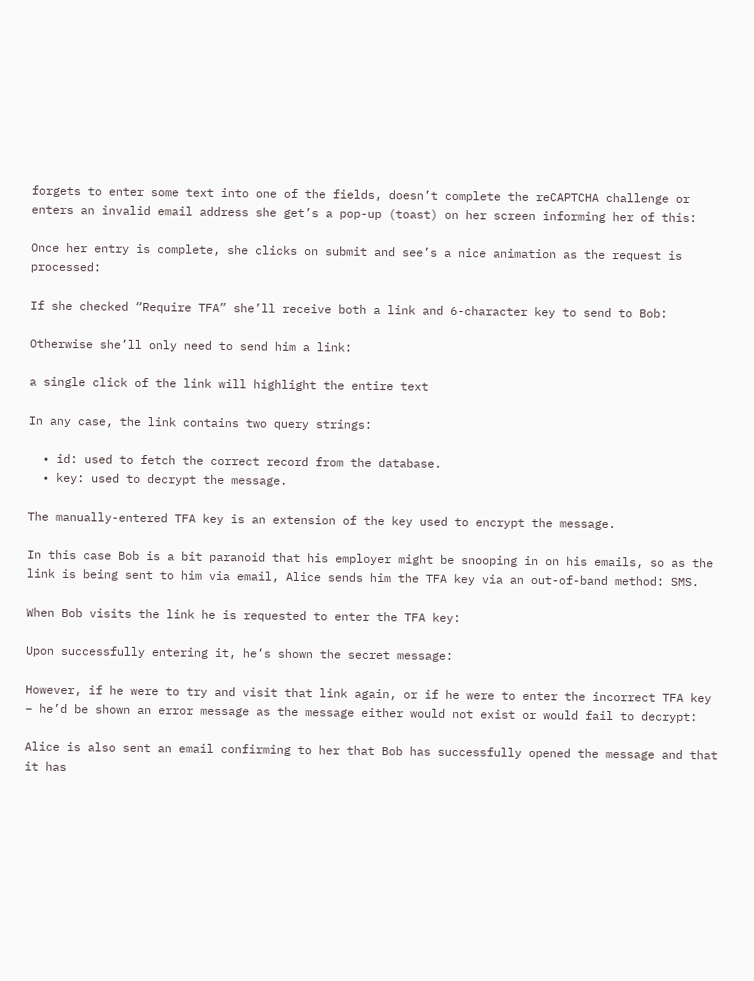forgets to enter some text into one of the fields, doesn’t complete the reCAPTCHA challenge or enters an invalid email address she get’s a pop-up (toast) on her screen informing her of this:

Once her entry is complete, she clicks on submit and see’s a nice animation as the request is processed:

If she checked “Require TFA” she’ll receive both a link and 6-character key to send to Bob:

Otherwise she’ll only need to send him a link:

a single click of the link will highlight the entire text

In any case, the link contains two query strings:

  • id: used to fetch the correct record from the database.
  • key: used to decrypt the message.

The manually-entered TFA key is an extension of the key used to encrypt the message.

In this case Bob is a bit paranoid that his employer might be snooping in on his emails, so as the link is being sent to him via email, Alice sends him the TFA key via an out-of-band method: SMS.

When Bob visits the link he is requested to enter the TFA key:

Upon successfully entering it, he’s shown the secret message:

However, if he were to try and visit that link again, or if he were to enter the incorrect TFA key – he’d be shown an error message as the message either would not exist or would fail to decrypt:

Alice is also sent an email confirming to her that Bob has successfully opened the message and that it has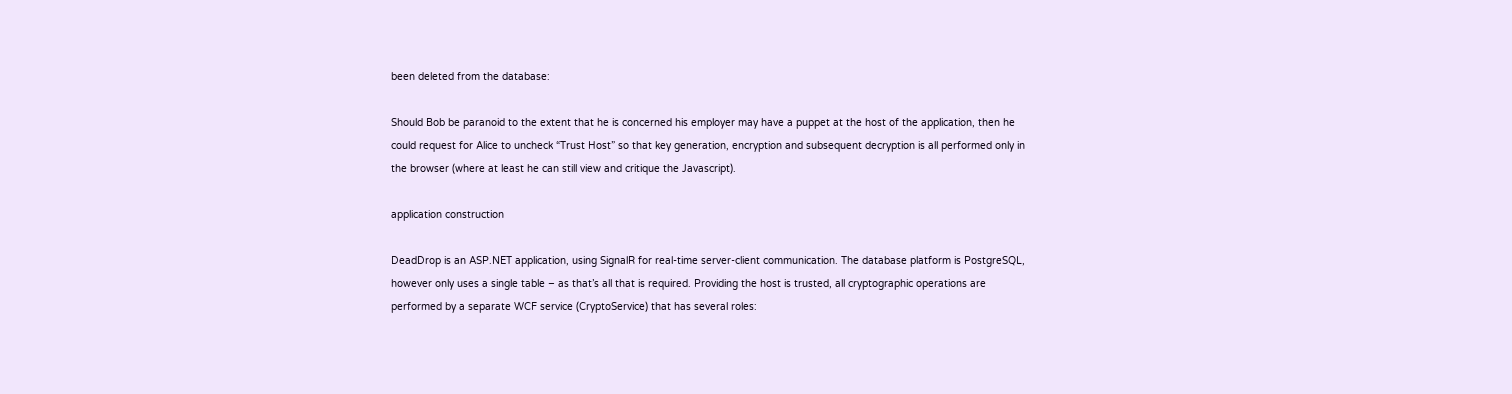been deleted from the database:

Should Bob be paranoid to the extent that he is concerned his employer may have a puppet at the host of the application, then he could request for Alice to uncheck “Trust Host” so that key generation, encryption and subsequent decryption is all performed only in the browser (where at least he can still view and critique the Javascript).

application construction

DeadDrop is an ASP.NET application, using SignalR for real-time server-client communication. The database platform is PostgreSQL, however only uses a single table – as that’s all that is required. Providing the host is trusted, all cryptographic operations are performed by a separate WCF service (CryptoService) that has several roles: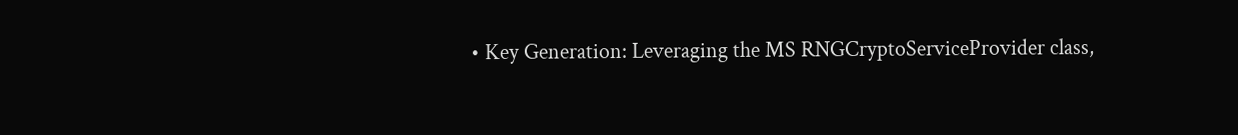• Key Generation: Leveraging the MS RNGCryptoServiceProvider class,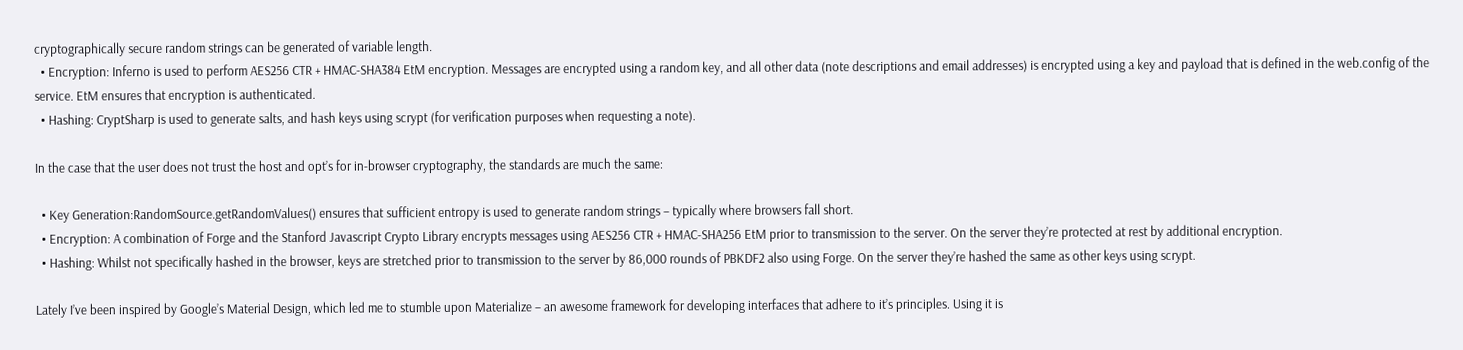cryptographically secure random strings can be generated of variable length.
  • Encryption: Inferno is used to perform AES256 CTR + HMAC-SHA384 EtM encryption. Messages are encrypted using a random key, and all other data (note descriptions and email addresses) is encrypted using a key and payload that is defined in the web.config of the service. EtM ensures that encryption is authenticated.
  • Hashing: CryptSharp is used to generate salts, and hash keys using scrypt (for verification purposes when requesting a note).

In the case that the user does not trust the host and opt’s for in-browser cryptography, the standards are much the same:

  • Key Generation:RandomSource.getRandomValues() ensures that sufficient entropy is used to generate random strings – typically where browsers fall short.
  • Encryption: A combination of Forge and the Stanford Javascript Crypto Library encrypts messages using AES256 CTR + HMAC-SHA256 EtM prior to transmission to the server. On the server they’re protected at rest by additional encryption.
  • Hashing: Whilst not specifically hashed in the browser, keys are stretched prior to transmission to the server by 86,000 rounds of PBKDF2 also using Forge. On the server they’re hashed the same as other keys using scrypt.

Lately I’ve been inspired by Google’s Material Design, which led me to stumble upon Materialize – an awesome framework for developing interfaces that adhere to it’s principles. Using it is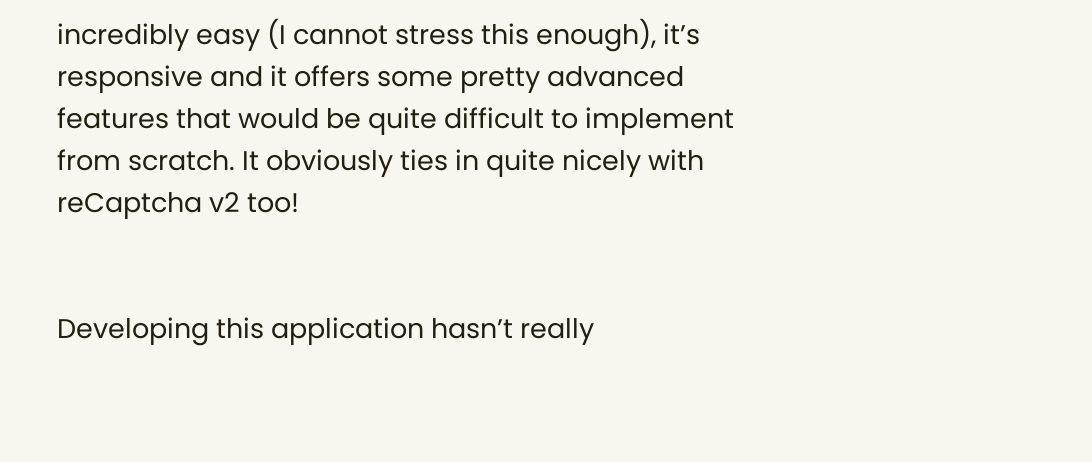incredibly easy (I cannot stress this enough), it’s responsive and it offers some pretty advanced features that would be quite difficult to implement from scratch. It obviously ties in quite nicely with reCaptcha v2 too!


Developing this application hasn’t really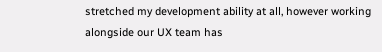stretched my development ability at all, however working alongside our UX team has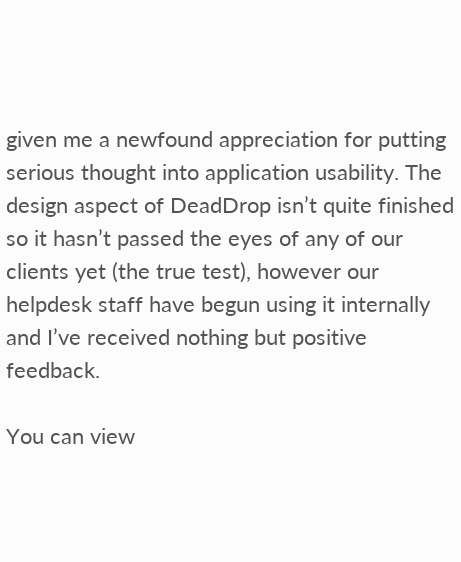given me a newfound appreciation for putting serious thought into application usability. The design aspect of DeadDrop isn’t quite finished so it hasn’t passed the eyes of any of our clients yet (the true test), however our helpdesk staff have begun using it internally and I’ve received nothing but positive feedback.

You can view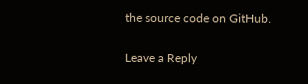the source code on GitHub.

Leave a Reply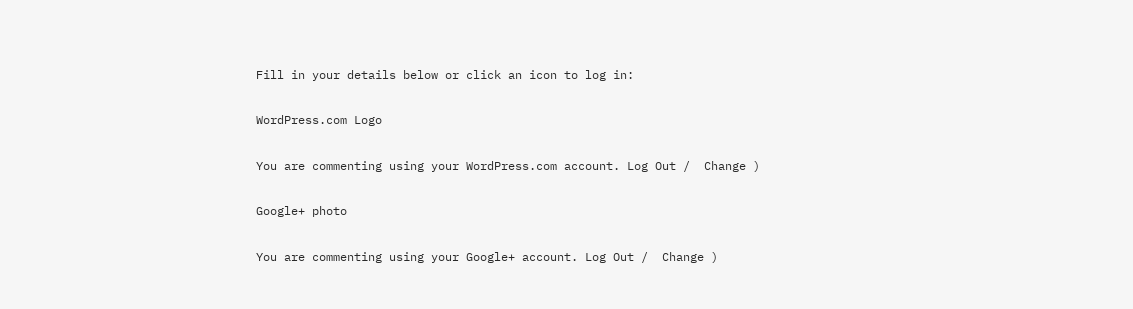Fill in your details below or click an icon to log in:

WordPress.com Logo

You are commenting using your WordPress.com account. Log Out /  Change )

Google+ photo

You are commenting using your Google+ account. Log Out /  Change )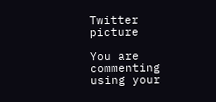Twitter picture

You are commenting using your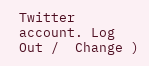Twitter account. Log Out /  Change )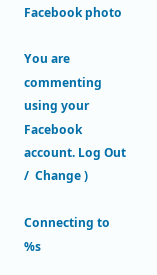Facebook photo

You are commenting using your Facebook account. Log Out /  Change )

Connecting to %s